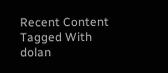Recent Content Tagged With dolan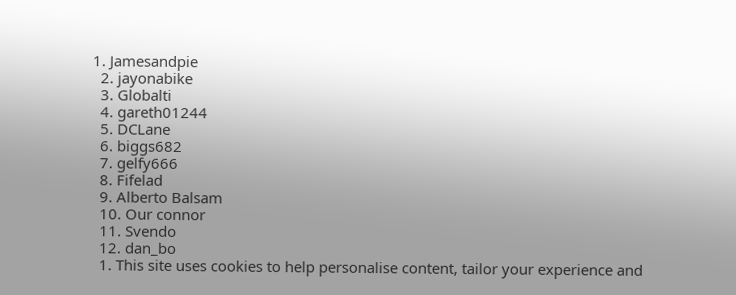1. Jamesandpie
  2. jayonabike
  3. Globalti
  4. gareth01244
  5. DCLane
  6. biggs682
  7. gelfy666
  8. Fifelad
  9. Alberto Balsam
  10. Our connor
  11. Svendo
  12. dan_bo
  1. This site uses cookies to help personalise content, tailor your experience and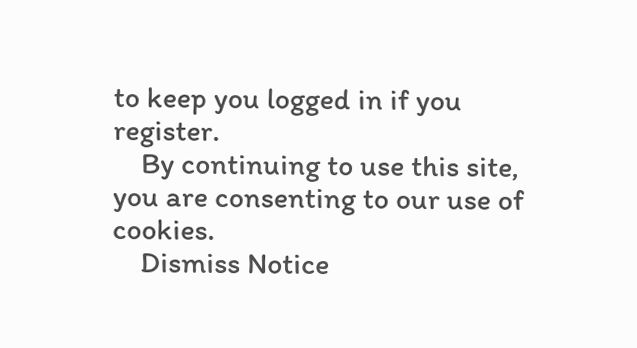to keep you logged in if you register.
    By continuing to use this site, you are consenting to our use of cookies.
    Dismiss Notice